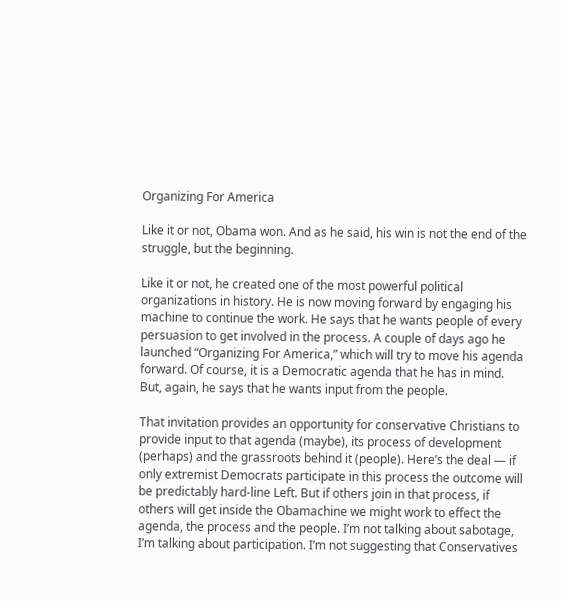Organizing For America

Like it or not, Obama won. And as he said, his win is not the end of the struggle, but the beginning.

Like it or not, he created one of the most powerful political organizations in history. He is now moving forward by engaging his machine to continue the work. He says that he wants people of every persuasion to get involved in the process. A couple of days ago he launched “Organizing For America,” which will try to move his agenda forward. Of course, it is a Democratic agenda that he has in mind. But, again, he says that he wants input from the people.

That invitation provides an opportunity for conservative Christians to provide input to that agenda (maybe), its process of development (perhaps) and the grassroots behind it (people). Here’s the deal — if only extremist Democrats participate in this process the outcome will be predictably hard-line Left. But if others join in that process, if others will get inside the Obamachine we might work to effect the agenda, the process and the people. I’m not talking about sabotage, I’m talking about participation. I’m not suggesting that Conservatives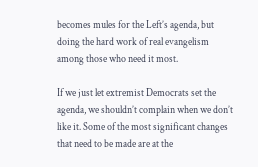becomes mules for the Left’s agenda, but doing the hard work of real evangelism among those who need it most.

If we just let extremist Democrats set the agenda, we shouldn’t complain when we don’t like it. Some of the most significant changes that need to be made are at the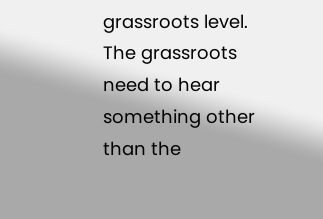grassroots level. The grassroots need to hear something other than the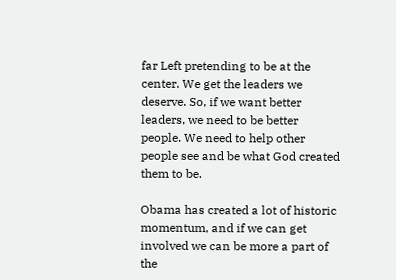far Left pretending to be at the center. We get the leaders we deserve. So, if we want better leaders, we need to be better people. We need to help other people see and be what God created them to be.

Obama has created a lot of historic momentum, and if we can get involved we can be more a part of the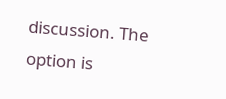discussion. The option is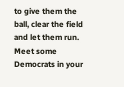to give them the ball, clear the field and let them run. Meet some Democrats in your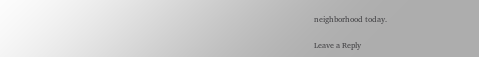neighborhood today.

Leave a Reply